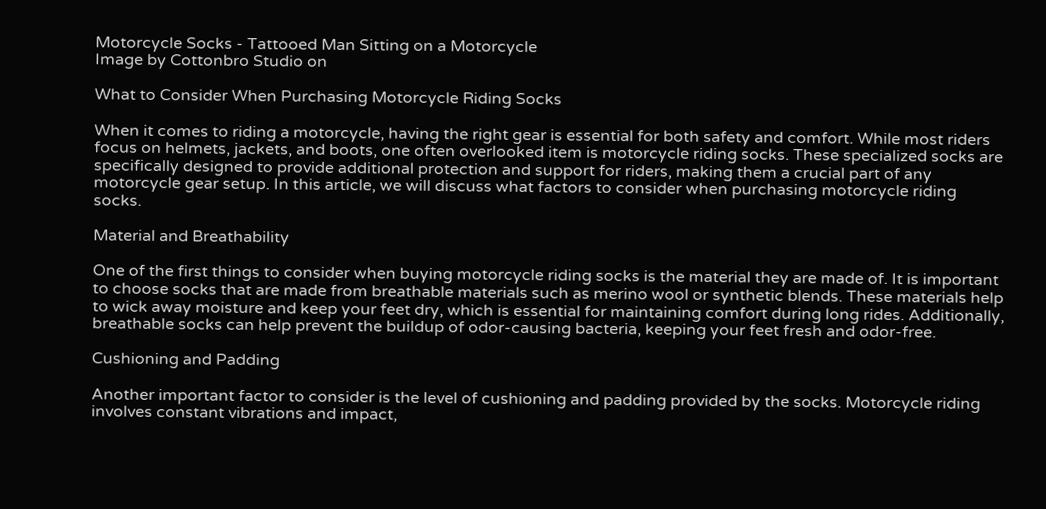Motorcycle Socks - Tattooed Man Sitting on a Motorcycle
Image by Cottonbro Studio on

What to Consider When Purchasing Motorcycle Riding Socks

When it comes to riding a motorcycle, having the right gear is essential for both safety and comfort. While most riders focus on helmets, jackets, and boots, one often overlooked item is motorcycle riding socks. These specialized socks are specifically designed to provide additional protection and support for riders, making them a crucial part of any motorcycle gear setup. In this article, we will discuss what factors to consider when purchasing motorcycle riding socks.

Material and Breathability

One of the first things to consider when buying motorcycle riding socks is the material they are made of. It is important to choose socks that are made from breathable materials such as merino wool or synthetic blends. These materials help to wick away moisture and keep your feet dry, which is essential for maintaining comfort during long rides. Additionally, breathable socks can help prevent the buildup of odor-causing bacteria, keeping your feet fresh and odor-free.

Cushioning and Padding

Another important factor to consider is the level of cushioning and padding provided by the socks. Motorcycle riding involves constant vibrations and impact,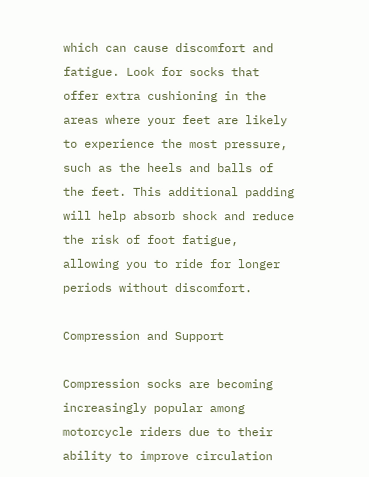which can cause discomfort and fatigue. Look for socks that offer extra cushioning in the areas where your feet are likely to experience the most pressure, such as the heels and balls of the feet. This additional padding will help absorb shock and reduce the risk of foot fatigue, allowing you to ride for longer periods without discomfort.

Compression and Support

Compression socks are becoming increasingly popular among motorcycle riders due to their ability to improve circulation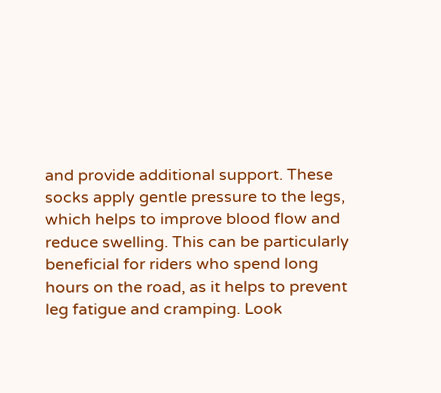and provide additional support. These socks apply gentle pressure to the legs, which helps to improve blood flow and reduce swelling. This can be particularly beneficial for riders who spend long hours on the road, as it helps to prevent leg fatigue and cramping. Look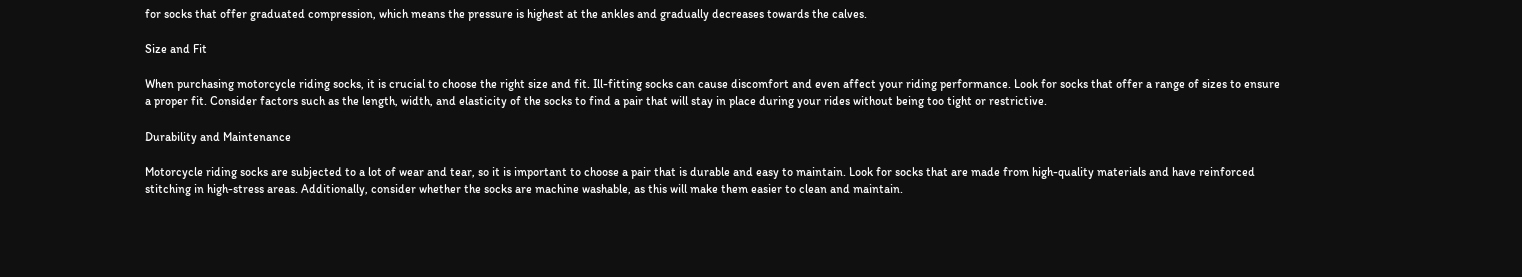for socks that offer graduated compression, which means the pressure is highest at the ankles and gradually decreases towards the calves.

Size and Fit

When purchasing motorcycle riding socks, it is crucial to choose the right size and fit. Ill-fitting socks can cause discomfort and even affect your riding performance. Look for socks that offer a range of sizes to ensure a proper fit. Consider factors such as the length, width, and elasticity of the socks to find a pair that will stay in place during your rides without being too tight or restrictive.

Durability and Maintenance

Motorcycle riding socks are subjected to a lot of wear and tear, so it is important to choose a pair that is durable and easy to maintain. Look for socks that are made from high-quality materials and have reinforced stitching in high-stress areas. Additionally, consider whether the socks are machine washable, as this will make them easier to clean and maintain.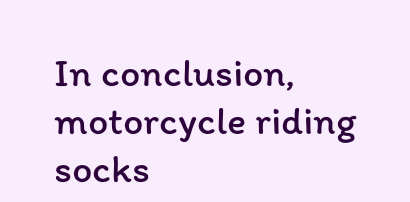In conclusion, motorcycle riding socks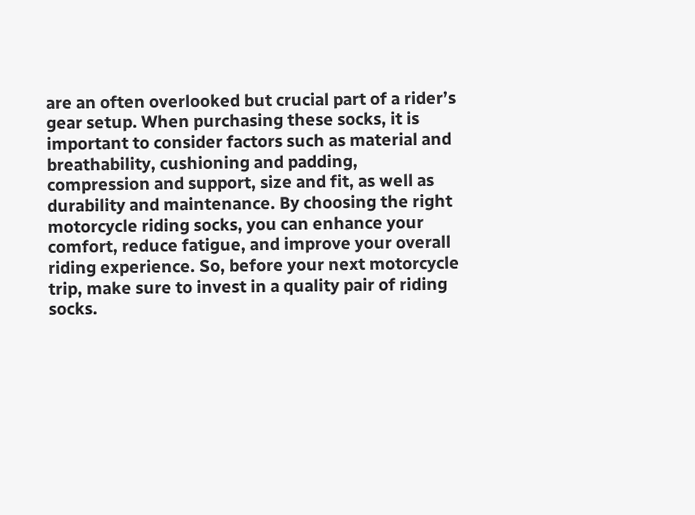are an often overlooked but crucial part of a rider’s gear setup. When purchasing these socks, it is important to consider factors such as material and breathability, cushioning and padding, compression and support, size and fit, as well as durability and maintenance. By choosing the right motorcycle riding socks, you can enhance your comfort, reduce fatigue, and improve your overall riding experience. So, before your next motorcycle trip, make sure to invest in a quality pair of riding socks.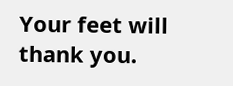Your feet will thank you.